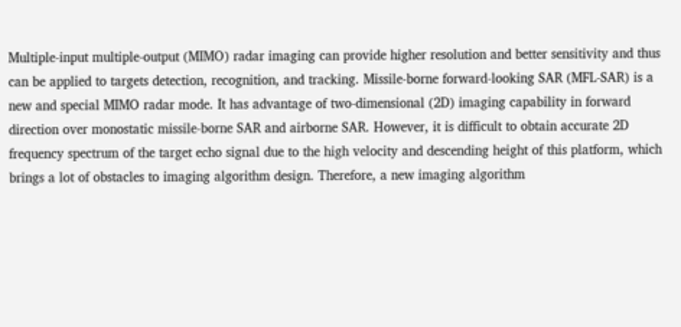Multiple-input multiple-output (MIMO) radar imaging can provide higher resolution and better sensitivity and thus can be applied to targets detection, recognition, and tracking. Missile-borne forward-looking SAR (MFL-SAR) is a new and special MIMO radar mode. It has advantage of two-dimensional (2D) imaging capability in forward direction over monostatic missile-borne SAR and airborne SAR. However, it is difficult to obtain accurate 2D frequency spectrum of the target echo signal due to the high velocity and descending height of this platform, which brings a lot of obstacles to imaging algorithm design. Therefore, a new imaging algorithm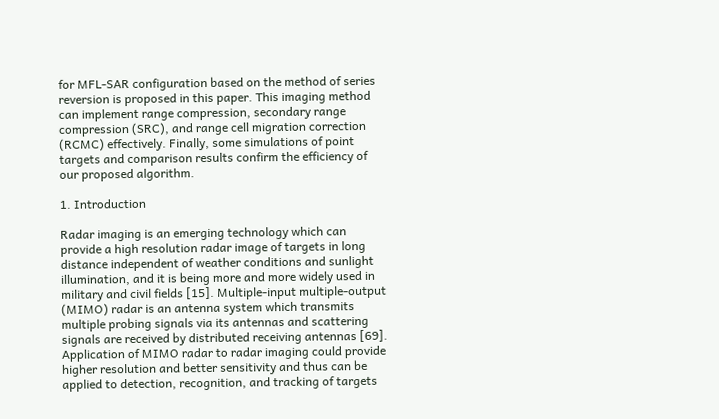for MFL-SAR configuration based on the method of series reversion is proposed in this paper. This imaging method can implement range compression, secondary range compression (SRC), and range cell migration correction (RCMC) effectively. Finally, some simulations of point targets and comparison results confirm the efficiency of our proposed algorithm.

1. Introduction

Radar imaging is an emerging technology which can provide a high resolution radar image of targets in long distance independent of weather conditions and sunlight illumination, and it is being more and more widely used in military and civil fields [15]. Multiple-input multiple-output (MIMO) radar is an antenna system which transmits multiple probing signals via its antennas and scattering signals are received by distributed receiving antennas [69]. Application of MIMO radar to radar imaging could provide higher resolution and better sensitivity and thus can be applied to detection, recognition, and tracking of targets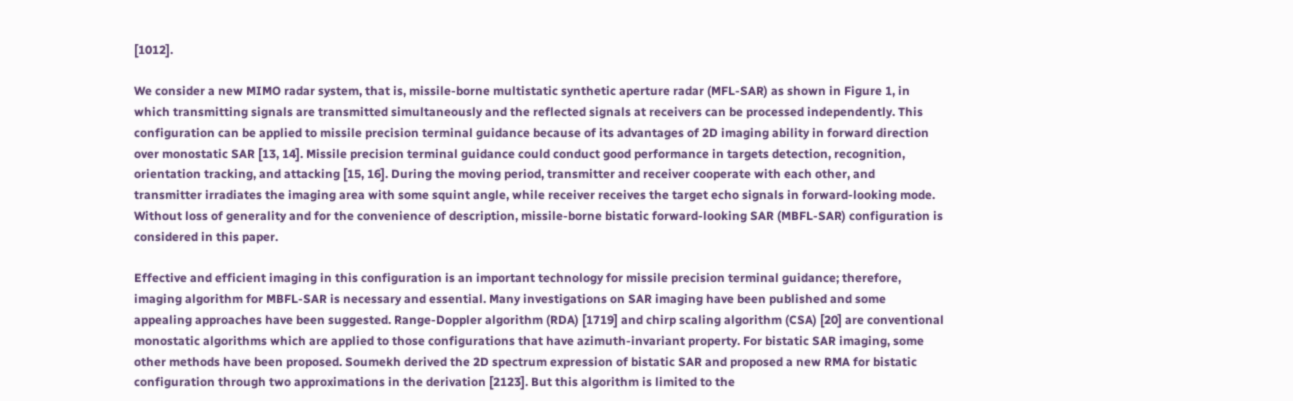[1012].

We consider a new MIMO radar system, that is, missile-borne multistatic synthetic aperture radar (MFL-SAR) as shown in Figure 1, in which transmitting signals are transmitted simultaneously and the reflected signals at receivers can be processed independently. This configuration can be applied to missile precision terminal guidance because of its advantages of 2D imaging ability in forward direction over monostatic SAR [13, 14]. Missile precision terminal guidance could conduct good performance in targets detection, recognition, orientation tracking, and attacking [15, 16]. During the moving period, transmitter and receiver cooperate with each other, and transmitter irradiates the imaging area with some squint angle, while receiver receives the target echo signals in forward-looking mode. Without loss of generality and for the convenience of description, missile-borne bistatic forward-looking SAR (MBFL-SAR) configuration is considered in this paper.

Effective and efficient imaging in this configuration is an important technology for missile precision terminal guidance; therefore, imaging algorithm for MBFL-SAR is necessary and essential. Many investigations on SAR imaging have been published and some appealing approaches have been suggested. Range-Doppler algorithm (RDA) [1719] and chirp scaling algorithm (CSA) [20] are conventional monostatic algorithms which are applied to those configurations that have azimuth-invariant property. For bistatic SAR imaging, some other methods have been proposed. Soumekh derived the 2D spectrum expression of bistatic SAR and proposed a new RMA for bistatic configuration through two approximations in the derivation [2123]. But this algorithm is limited to the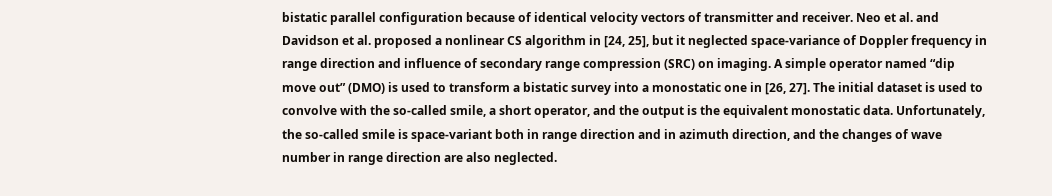bistatic parallel configuration because of identical velocity vectors of transmitter and receiver. Neo et al. and Davidson et al. proposed a nonlinear CS algorithm in [24, 25], but it neglected space-variance of Doppler frequency in range direction and influence of secondary range compression (SRC) on imaging. A simple operator named “dip move out” (DMO) is used to transform a bistatic survey into a monostatic one in [26, 27]. The initial dataset is used to convolve with the so-called smile, a short operator, and the output is the equivalent monostatic data. Unfortunately, the so-called smile is space-variant both in range direction and in azimuth direction, and the changes of wave number in range direction are also neglected.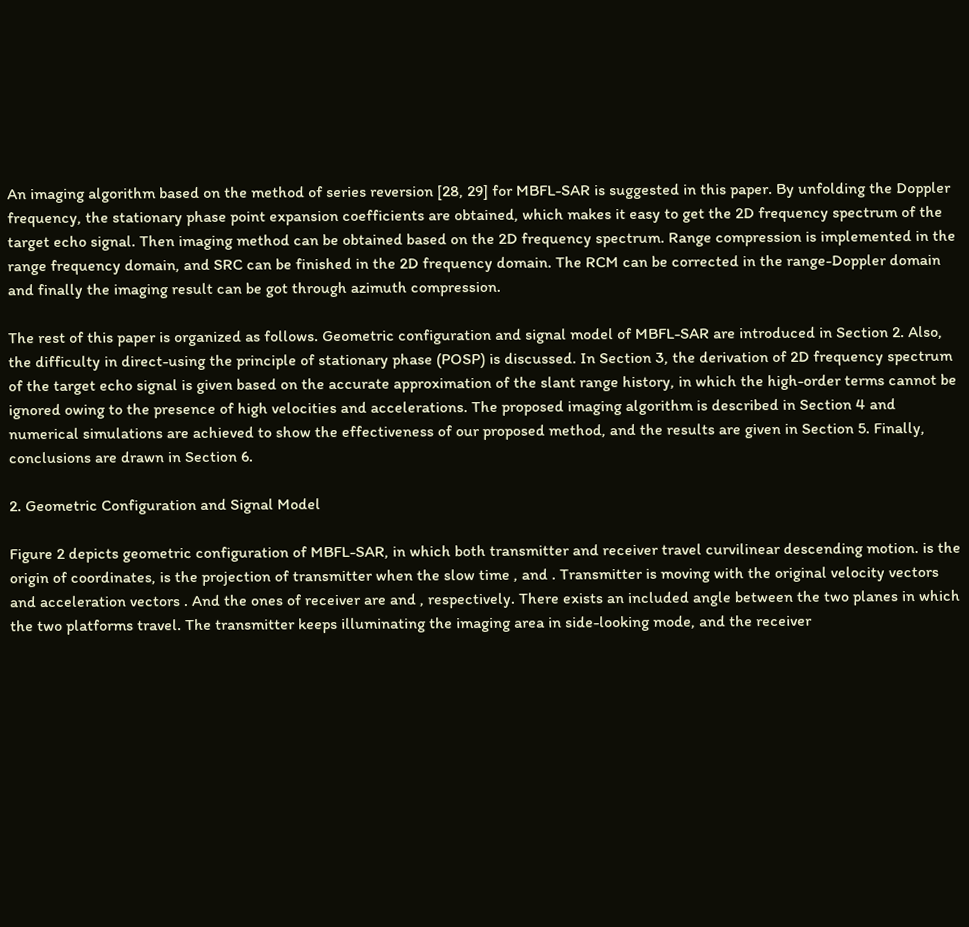An imaging algorithm based on the method of series reversion [28, 29] for MBFL-SAR is suggested in this paper. By unfolding the Doppler frequency, the stationary phase point expansion coefficients are obtained, which makes it easy to get the 2D frequency spectrum of the target echo signal. Then imaging method can be obtained based on the 2D frequency spectrum. Range compression is implemented in the range frequency domain, and SRC can be finished in the 2D frequency domain. The RCM can be corrected in the range-Doppler domain and finally the imaging result can be got through azimuth compression.

The rest of this paper is organized as follows. Geometric configuration and signal model of MBFL-SAR are introduced in Section 2. Also, the difficulty in direct-using the principle of stationary phase (POSP) is discussed. In Section 3, the derivation of 2D frequency spectrum of the target echo signal is given based on the accurate approximation of the slant range history, in which the high-order terms cannot be ignored owing to the presence of high velocities and accelerations. The proposed imaging algorithm is described in Section 4 and numerical simulations are achieved to show the effectiveness of our proposed method, and the results are given in Section 5. Finally, conclusions are drawn in Section 6.

2. Geometric Configuration and Signal Model

Figure 2 depicts geometric configuration of MBFL-SAR, in which both transmitter and receiver travel curvilinear descending motion. is the origin of coordinates, is the projection of transmitter when the slow time , and . Transmitter is moving with the original velocity vectors and acceleration vectors . And the ones of receiver are and , respectively. There exists an included angle between the two planes in which the two platforms travel. The transmitter keeps illuminating the imaging area in side-looking mode, and the receiver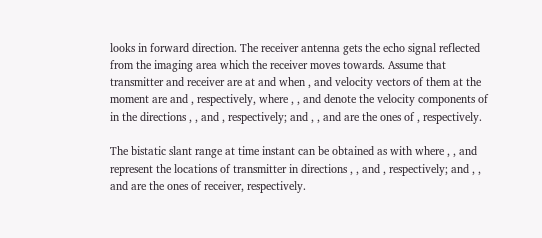looks in forward direction. The receiver antenna gets the echo signal reflected from the imaging area which the receiver moves towards. Assume that transmitter and receiver are at and when , and velocity vectors of them at the moment are and , respectively, where , , and denote the velocity components of in the directions , , and , respectively; and , , and are the ones of , respectively.

The bistatic slant range at time instant can be obtained as with where , , and represent the locations of transmitter in directions , , and , respectively; and , , and are the ones of receiver, respectively.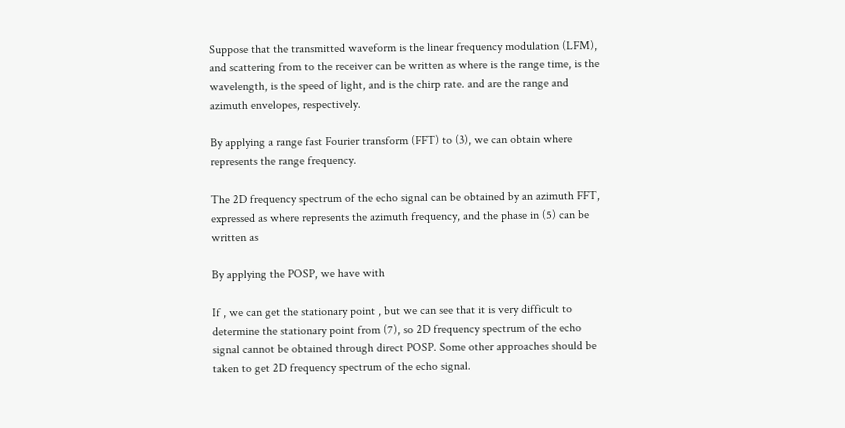Suppose that the transmitted waveform is the linear frequency modulation (LFM), and scattering from to the receiver can be written as where is the range time, is the wavelength, is the speed of light, and is the chirp rate. and are the range and azimuth envelopes, respectively.

By applying a range fast Fourier transform (FFT) to (3), we can obtain where represents the range frequency.

The 2D frequency spectrum of the echo signal can be obtained by an azimuth FFT, expressed as where represents the azimuth frequency, and the phase in (5) can be written as

By applying the POSP, we have with

If , we can get the stationary point , but we can see that it is very difficult to determine the stationary point from (7), so 2D frequency spectrum of the echo signal cannot be obtained through direct POSP. Some other approaches should be taken to get 2D frequency spectrum of the echo signal.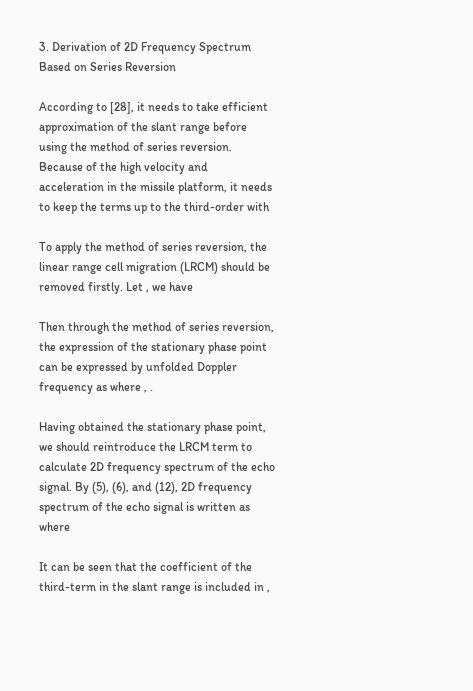3. Derivation of 2D Frequency Spectrum Based on Series Reversion

According to [28], it needs to take efficient approximation of the slant range before using the method of series reversion. Because of the high velocity and acceleration in the missile platform, it needs to keep the terms up to the third-order with

To apply the method of series reversion, the linear range cell migration (LRCM) should be removed firstly. Let , we have

Then through the method of series reversion, the expression of the stationary phase point can be expressed by unfolded Doppler frequency as where , .

Having obtained the stationary phase point, we should reintroduce the LRCM term to calculate 2D frequency spectrum of the echo signal. By (5), (6), and (12), 2D frequency spectrum of the echo signal is written as where

It can be seen that the coefficient of the third-term in the slant range is included in ,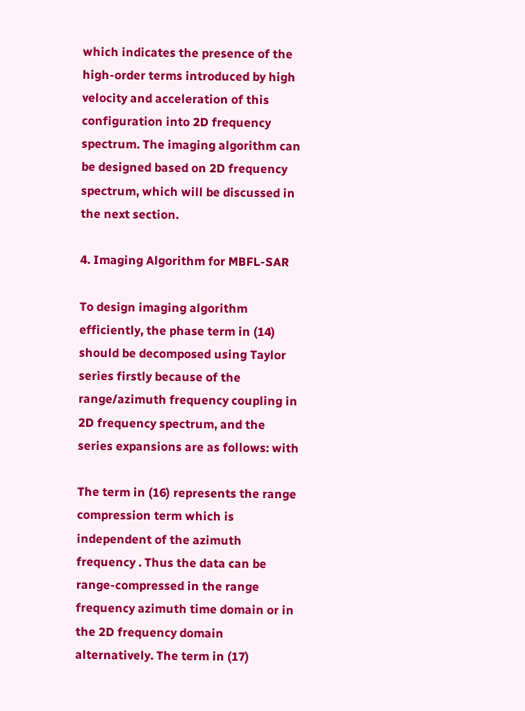which indicates the presence of the high-order terms introduced by high velocity and acceleration of this configuration into 2D frequency spectrum. The imaging algorithm can be designed based on 2D frequency spectrum, which will be discussed in the next section.

4. Imaging Algorithm for MBFL-SAR

To design imaging algorithm efficiently, the phase term in (14) should be decomposed using Taylor series firstly because of the range/azimuth frequency coupling in 2D frequency spectrum, and the series expansions are as follows: with

The term in (16) represents the range compression term which is independent of the azimuth frequency . Thus the data can be range-compressed in the range frequency azimuth time domain or in the 2D frequency domain alternatively. The term in (17)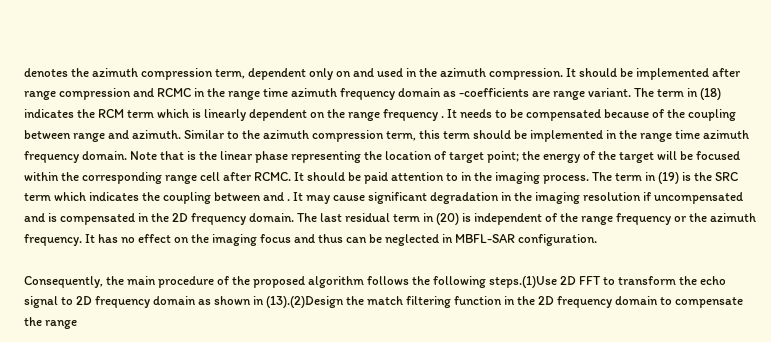denotes the azimuth compression term, dependent only on and used in the azimuth compression. It should be implemented after range compression and RCMC in the range time azimuth frequency domain as -coefficients are range variant. The term in (18) indicates the RCM term which is linearly dependent on the range frequency . It needs to be compensated because of the coupling between range and azimuth. Similar to the azimuth compression term, this term should be implemented in the range time azimuth frequency domain. Note that is the linear phase representing the location of target point; the energy of the target will be focused within the corresponding range cell after RCMC. It should be paid attention to in the imaging process. The term in (19) is the SRC term which indicates the coupling between and . It may cause significant degradation in the imaging resolution if uncompensated and is compensated in the 2D frequency domain. The last residual term in (20) is independent of the range frequency or the azimuth frequency. It has no effect on the imaging focus and thus can be neglected in MBFL-SAR configuration.

Consequently, the main procedure of the proposed algorithm follows the following steps.(1)Use 2D FFT to transform the echo signal to 2D frequency domain as shown in (13).(2)Design the match filtering function in the 2D frequency domain to compensate the range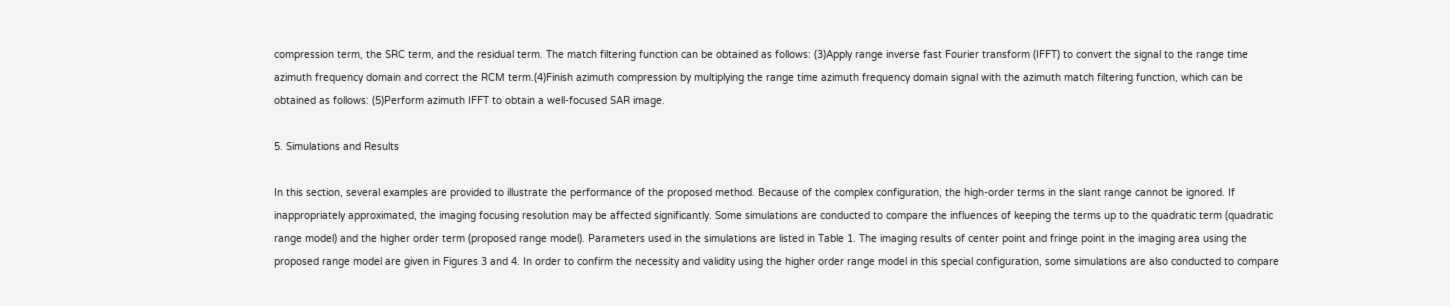compression term, the SRC term, and the residual term. The match filtering function can be obtained as follows: (3)Apply range inverse fast Fourier transform (IFFT) to convert the signal to the range time azimuth frequency domain and correct the RCM term.(4)Finish azimuth compression by multiplying the range time azimuth frequency domain signal with the azimuth match filtering function, which can be obtained as follows: (5)Perform azimuth IFFT to obtain a well-focused SAR image.

5. Simulations and Results

In this section, several examples are provided to illustrate the performance of the proposed method. Because of the complex configuration, the high-order terms in the slant range cannot be ignored. If inappropriately approximated, the imaging focusing resolution may be affected significantly. Some simulations are conducted to compare the influences of keeping the terms up to the quadratic term (quadratic range model) and the higher order term (proposed range model). Parameters used in the simulations are listed in Table 1. The imaging results of center point and fringe point in the imaging area using the proposed range model are given in Figures 3 and 4. In order to confirm the necessity and validity using the higher order range model in this special configuration, some simulations are also conducted to compare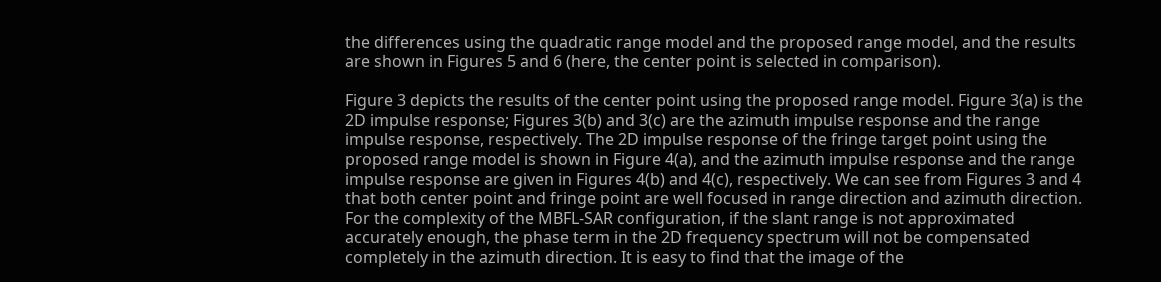the differences using the quadratic range model and the proposed range model, and the results are shown in Figures 5 and 6 (here, the center point is selected in comparison).

Figure 3 depicts the results of the center point using the proposed range model. Figure 3(a) is the 2D impulse response; Figures 3(b) and 3(c) are the azimuth impulse response and the range impulse response, respectively. The 2D impulse response of the fringe target point using the proposed range model is shown in Figure 4(a), and the azimuth impulse response and the range impulse response are given in Figures 4(b) and 4(c), respectively. We can see from Figures 3 and 4 that both center point and fringe point are well focused in range direction and azimuth direction. For the complexity of the MBFL-SAR configuration, if the slant range is not approximated accurately enough, the phase term in the 2D frequency spectrum will not be compensated completely in the azimuth direction. It is easy to find that the image of the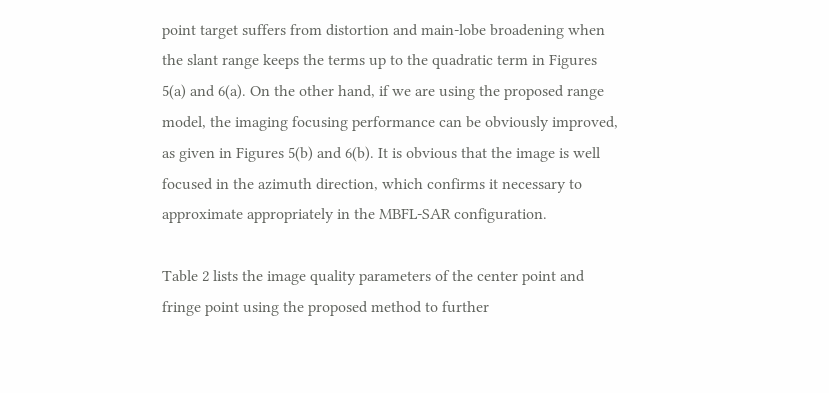point target suffers from distortion and main-lobe broadening when the slant range keeps the terms up to the quadratic term in Figures 5(a) and 6(a). On the other hand, if we are using the proposed range model, the imaging focusing performance can be obviously improved, as given in Figures 5(b) and 6(b). It is obvious that the image is well focused in the azimuth direction, which confirms it necessary to approximate appropriately in the MBFL-SAR configuration.

Table 2 lists the image quality parameters of the center point and fringe point using the proposed method to further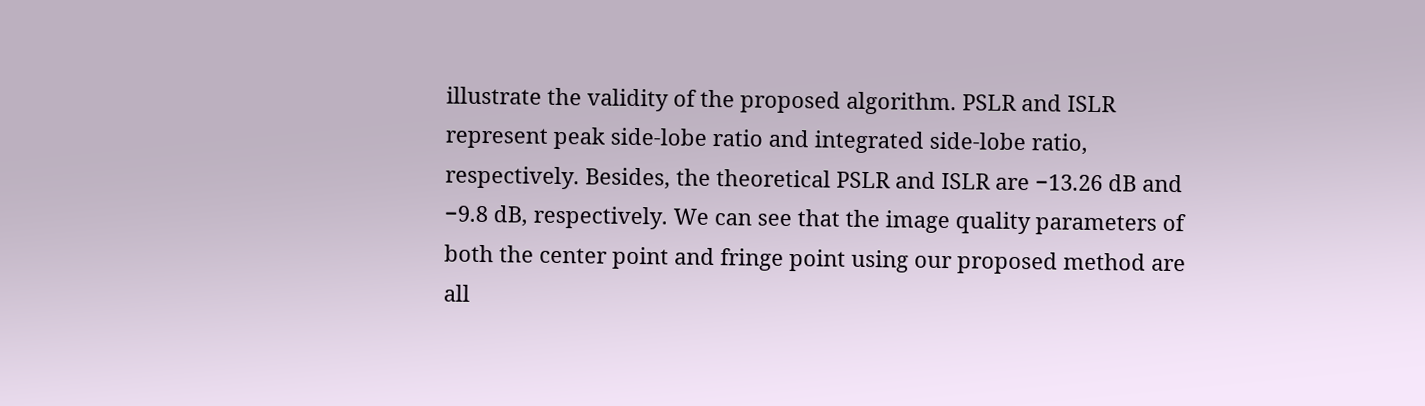illustrate the validity of the proposed algorithm. PSLR and ISLR represent peak side-lobe ratio and integrated side-lobe ratio, respectively. Besides, the theoretical PSLR and ISLR are −13.26 dB and −9.8 dB, respectively. We can see that the image quality parameters of both the center point and fringe point using our proposed method are all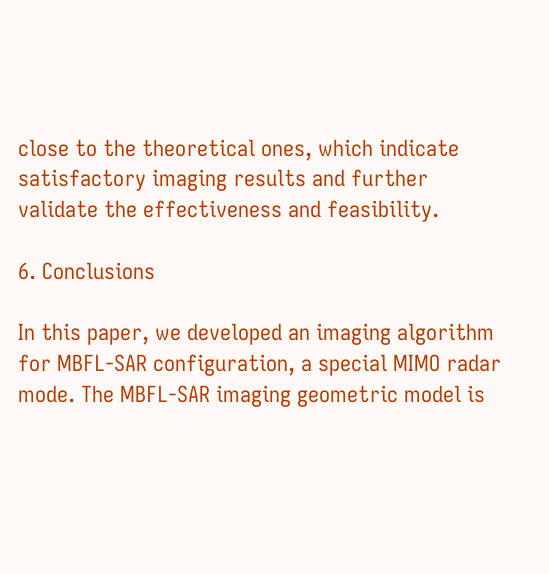close to the theoretical ones, which indicate satisfactory imaging results and further validate the effectiveness and feasibility.

6. Conclusions

In this paper, we developed an imaging algorithm for MBFL-SAR configuration, a special MIMO radar mode. The MBFL-SAR imaging geometric model is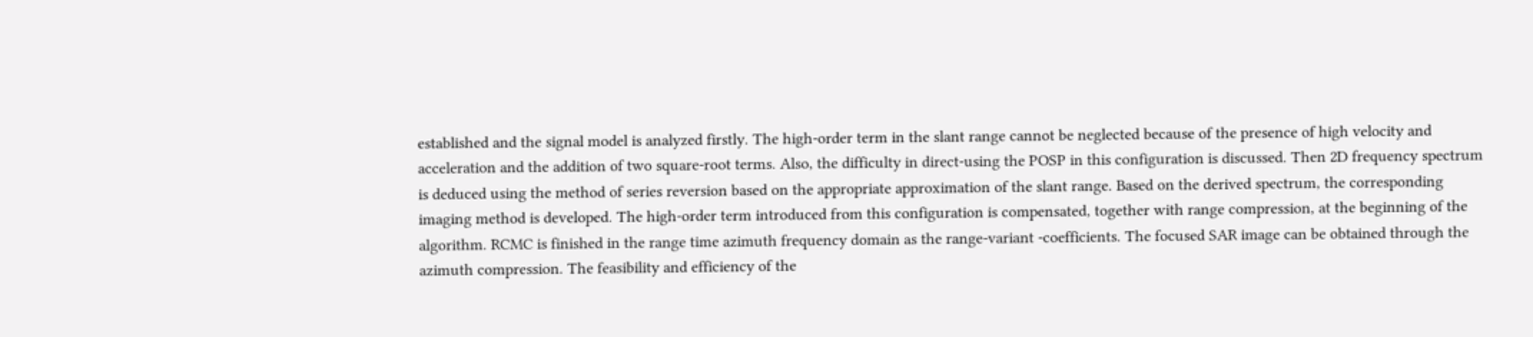established and the signal model is analyzed firstly. The high-order term in the slant range cannot be neglected because of the presence of high velocity and acceleration and the addition of two square-root terms. Also, the difficulty in direct-using the POSP in this configuration is discussed. Then 2D frequency spectrum is deduced using the method of series reversion based on the appropriate approximation of the slant range. Based on the derived spectrum, the corresponding imaging method is developed. The high-order term introduced from this configuration is compensated, together with range compression, at the beginning of the algorithm. RCMC is finished in the range time azimuth frequency domain as the range-variant -coefficients. The focused SAR image can be obtained through the azimuth compression. The feasibility and efficiency of the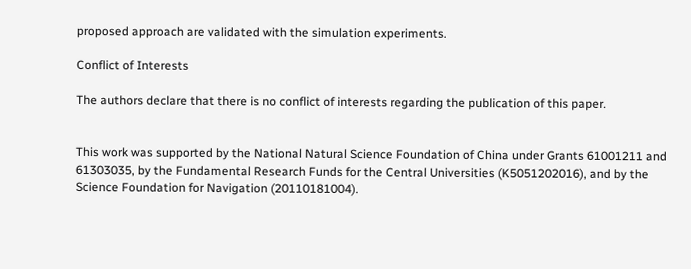proposed approach are validated with the simulation experiments.

Conflict of Interests

The authors declare that there is no conflict of interests regarding the publication of this paper.


This work was supported by the National Natural Science Foundation of China under Grants 61001211 and 61303035, by the Fundamental Research Funds for the Central Universities (K5051202016), and by the Science Foundation for Navigation (20110181004).